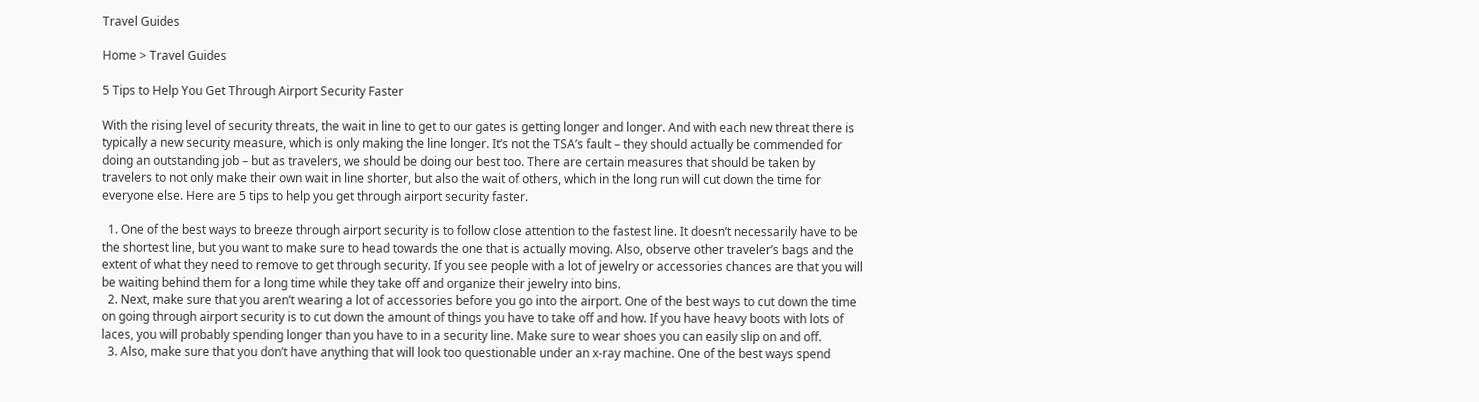Travel Guides

Home > Travel Guides

5 Tips to Help You Get Through Airport Security Faster

With the rising level of security threats, the wait in line to get to our gates is getting longer and longer. And with each new threat there is typically a new security measure, which is only making the line longer. It’s not the TSA’s fault – they should actually be commended for doing an outstanding job – but as travelers, we should be doing our best too. There are certain measures that should be taken by travelers to not only make their own wait in line shorter, but also the wait of others, which in the long run will cut down the time for everyone else. Here are 5 tips to help you get through airport security faster.

  1. One of the best ways to breeze through airport security is to follow close attention to the fastest line. It doesn’t necessarily have to be the shortest line, but you want to make sure to head towards the one that is actually moving. Also, observe other traveler’s bags and the extent of what they need to remove to get through security. If you see people with a lot of jewelry or accessories chances are that you will be waiting behind them for a long time while they take off and organize their jewelry into bins.
  2. Next, make sure that you aren’t wearing a lot of accessories before you go into the airport. One of the best ways to cut down the time on going through airport security is to cut down the amount of things you have to take off and how. If you have heavy boots with lots of laces, you will probably spending longer than you have to in a security line. Make sure to wear shoes you can easily slip on and off.
  3. Also, make sure that you don’t have anything that will look too questionable under an x-ray machine. One of the best ways spend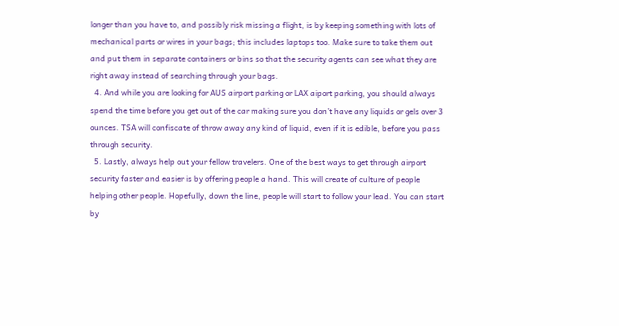longer than you have to, and possibly risk missing a flight, is by keeping something with lots of mechanical parts or wires in your bags; this includes laptops too. Make sure to take them out and put them in separate containers or bins so that the security agents can see what they are right away instead of searching through your bags.
  4. And while you are looking for AUS airport parking or LAX aiport parking, you should always spend the time before you get out of the car making sure you don’t have any liquids or gels over 3 ounces. TSA will confiscate of throw away any kind of liquid, even if it is edible, before you pass through security.
  5. Lastly, always help out your fellow travelers. One of the best ways to get through airport security faster and easier is by offering people a hand. This will create of culture of people helping other people. Hopefully, down the line, people will start to follow your lead. You can start by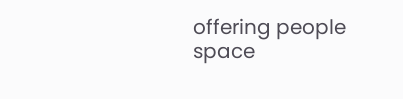offering people space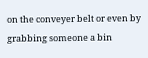on the conveyer belt or even by grabbing someone a bin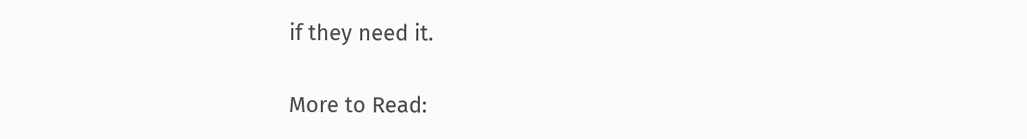if they need it.

More to Read: